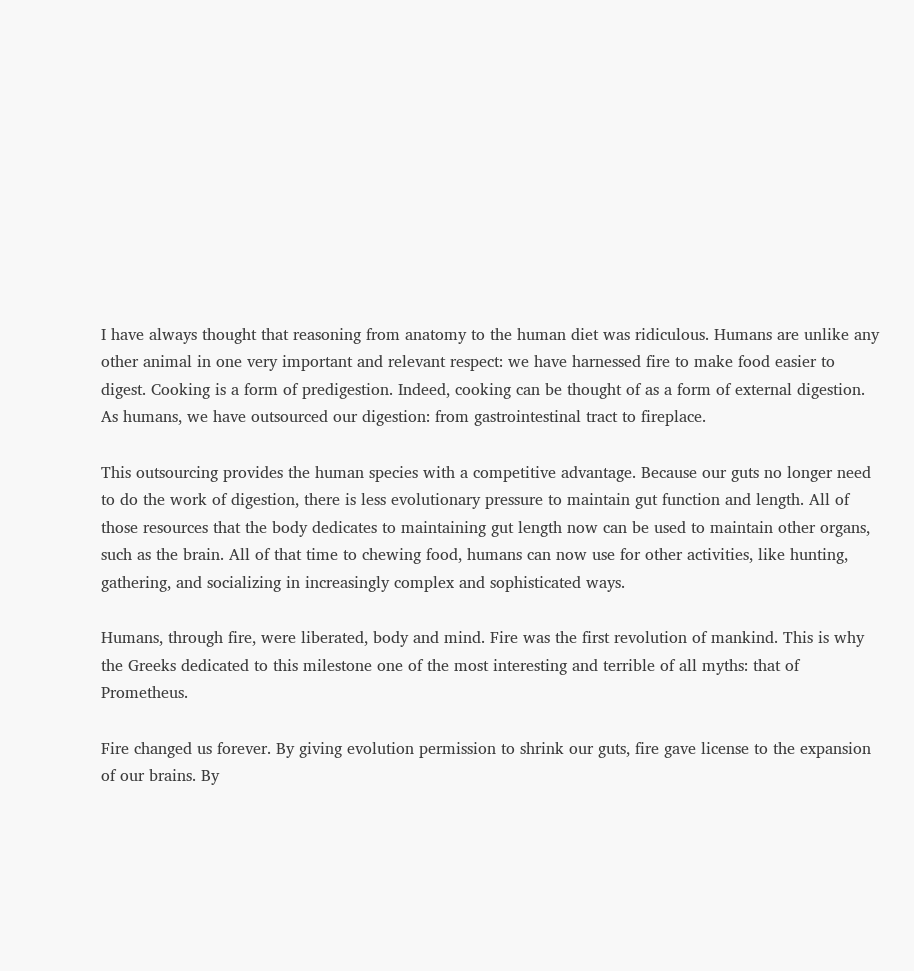I have always thought that reasoning from anatomy to the human diet was ridiculous. Humans are unlike any other animal in one very important and relevant respect: we have harnessed fire to make food easier to digest. Cooking is a form of predigestion. Indeed, cooking can be thought of as a form of external digestion. As humans, we have outsourced our digestion: from gastrointestinal tract to fireplace.

This outsourcing provides the human species with a competitive advantage. Because our guts no longer need to do the work of digestion, there is less evolutionary pressure to maintain gut function and length. All of those resources that the body dedicates to maintaining gut length now can be used to maintain other organs, such as the brain. All of that time to chewing food, humans can now use for other activities, like hunting, gathering, and socializing in increasingly complex and sophisticated ways.

Humans, through fire, were liberated, body and mind. Fire was the first revolution of mankind. This is why the Greeks dedicated to this milestone one of the most interesting and terrible of all myths: that of Prometheus.

Fire changed us forever. By giving evolution permission to shrink our guts, fire gave license to the expansion of our brains. By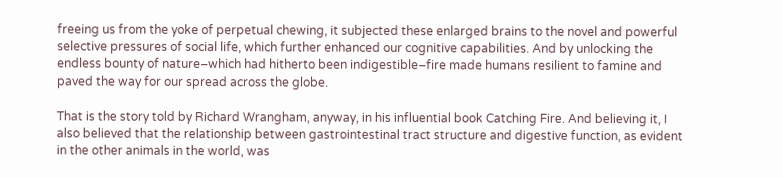freeing us from the yoke of perpetual chewing, it subjected these enlarged brains to the novel and powerful selective pressures of social life, which further enhanced our cognitive capabilities. And by unlocking the endless bounty of nature–which had hitherto been indigestible–fire made humans resilient to famine and paved the way for our spread across the globe.

That is the story told by Richard Wrangham, anyway, in his influential book Catching Fire. And believing it, I also believed that the relationship between gastrointestinal tract structure and digestive function, as evident in the other animals in the world, was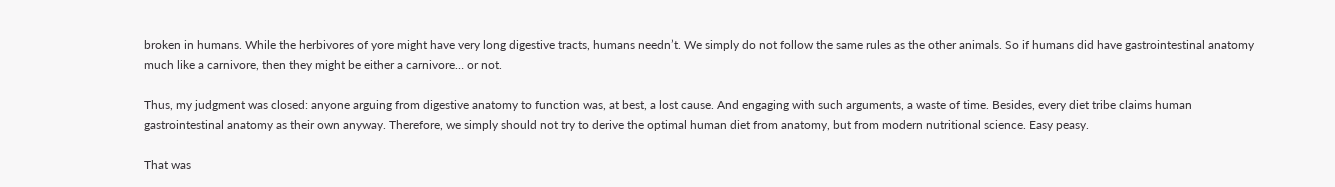broken in humans. While the herbivores of yore might have very long digestive tracts, humans needn’t. We simply do not follow the same rules as the other animals. So if humans did have gastrointestinal anatomy much like a carnivore, then they might be either a carnivore… or not.

Thus, my judgment was closed: anyone arguing from digestive anatomy to function was, at best, a lost cause. And engaging with such arguments, a waste of time. Besides, every diet tribe claims human gastrointestinal anatomy as their own anyway. Therefore, we simply should not try to derive the optimal human diet from anatomy, but from modern nutritional science. Easy peasy.

That was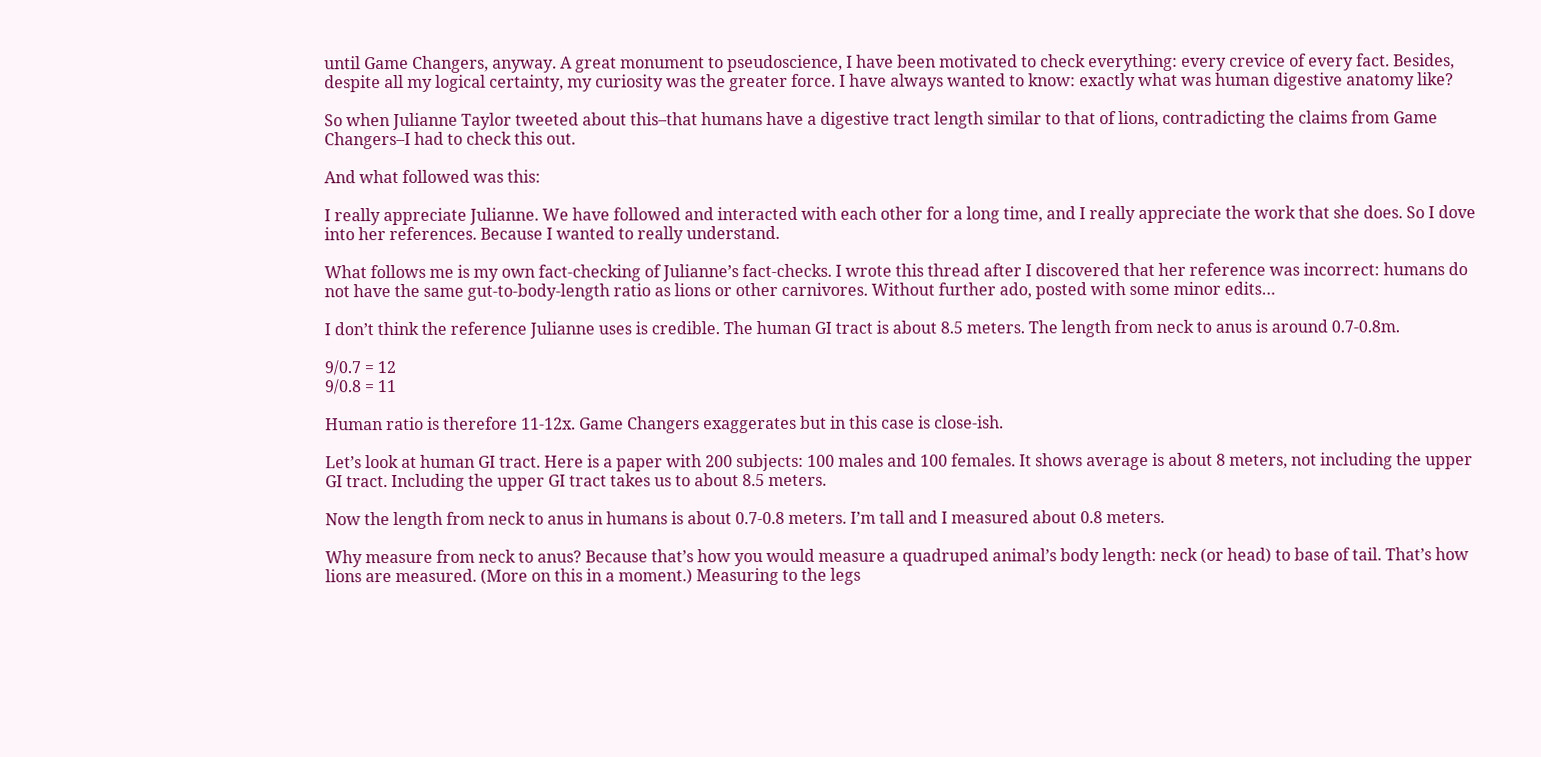until Game Changers, anyway. A great monument to pseudoscience, I have been motivated to check everything: every crevice of every fact. Besides, despite all my logical certainty, my curiosity was the greater force. I have always wanted to know: exactly what was human digestive anatomy like?

So when Julianne Taylor tweeted about this–that humans have a digestive tract length similar to that of lions, contradicting the claims from Game Changers–I had to check this out.

And what followed was this:

I really appreciate Julianne. We have followed and interacted with each other for a long time, and I really appreciate the work that she does. So I dove into her references. Because I wanted to really understand.

What follows me is my own fact-checking of Julianne’s fact-checks. I wrote this thread after I discovered that her reference was incorrect: humans do not have the same gut-to-body-length ratio as lions or other carnivores. Without further ado, posted with some minor edits…

I don’t think the reference Julianne uses is credible. The human GI tract is about 8.5 meters. The length from neck to anus is around 0.7-0.8m.

9/0.7 = 12
9/0.8 = 11

Human ratio is therefore 11-12x. Game Changers exaggerates but in this case is close-ish.

Let’s look at human GI tract. Here is a paper with 200 subjects: 100 males and 100 females. It shows average is about 8 meters, not including the upper GI tract. Including the upper GI tract takes us to about 8.5 meters.

Now the length from neck to anus in humans is about 0.7-0.8 meters. I’m tall and I measured about 0.8 meters.

Why measure from neck to anus? Because that’s how you would measure a quadruped animal’s body length: neck (or head) to base of tail. That’s how lions are measured. (More on this in a moment.) Measuring to the legs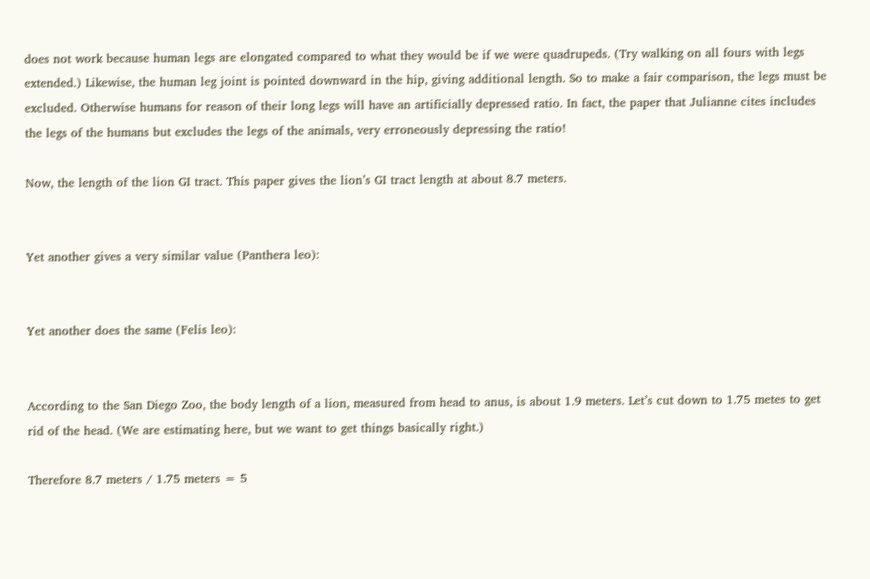does not work because human legs are elongated compared to what they would be if we were quadrupeds. (Try walking on all fours with legs extended.) Likewise, the human leg joint is pointed downward in the hip, giving additional length. So to make a fair comparison, the legs must be excluded. Otherwise humans for reason of their long legs will have an artificially depressed ratio. In fact, the paper that Julianne cites includes the legs of the humans but excludes the legs of the animals, very erroneously depressing the ratio!

Now, the length of the lion GI tract. This paper gives the lion’s GI tract length at about 8.7 meters.


Yet another gives a very similar value (Panthera leo):


Yet another does the same (Felis leo):


According to the San Diego Zoo, the body length of a lion, measured from head to anus, is about 1.9 meters. Let’s cut down to 1.75 metes to get rid of the head. (We are estimating here, but we want to get things basically right.)

Therefore 8.7 meters / 1.75 meters = 5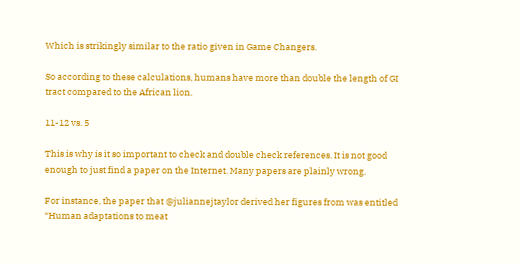Which is strikingly similar to the ratio given in Game Changers.

So according to these calculations, humans have more than double the length of GI tract compared to the African lion.

11-12 vs. 5

This is why is it so important to check and double check references. It is not good enough to just find a paper on the Internet. Many papers are plainly wrong.

For instance, the paper that @juliannejtaylor derived her figures from was entitled “Human adaptations to meat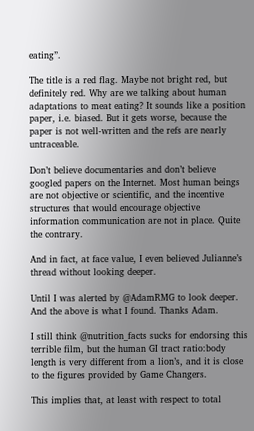eating”.

The title is a red flag. Maybe not bright red, but definitely red. Why are we talking about human adaptations to meat eating? It sounds like a position paper, i.e. biased. But it gets worse, because the paper is not well-written and the refs are nearly untraceable.

Don’t believe documentaries and don’t believe googled papers on the Internet. Most human beings are not objective or scientific, and the incentive structures that would encourage objective information communication are not in place. Quite the contrary.

And in fact, at face value, I even believed Julianne’s thread without looking deeper.

Until I was alerted by @AdamRMG to look deeper. And the above is what I found. Thanks Adam.

I still think @nutrition_facts sucks for endorsing this terrible film, but the human GI tract ratio:body length is very different from a lion’s, and it is close to the figures provided by Game Changers.

This implies that, at least with respect to total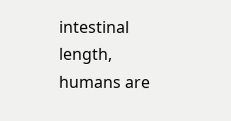intestinal length, humans are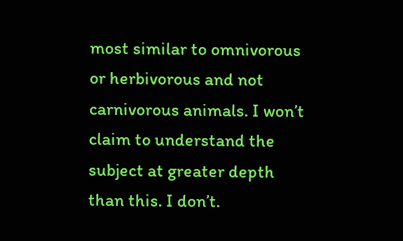most similar to omnivorous or herbivorous and not carnivorous animals. I won’t claim to understand the subject at greater depth than this. I don’t.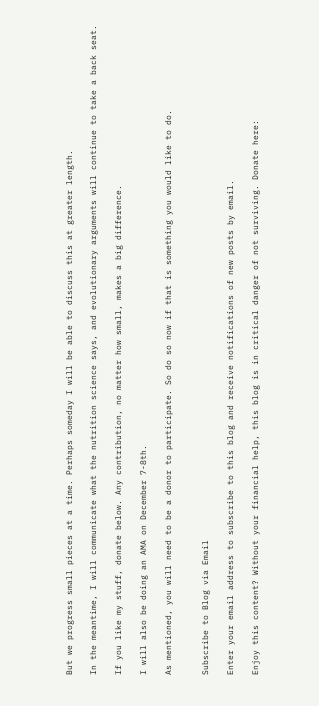But we progress small pieces at a time. Perhaps someday I will be able to discuss this at greater length.

In the meantime, I will communicate what the nutrition science says, and evolutionary arguments will continue to take a back seat.

If you like my stuff, donate below. Any contribution, no matter how small, makes a big difference.

I will also be doing an AMA on December 7-8th.

As mentioned, you will need to be a donor to participate. So do so now if that is something you would like to do.


Subscribe to Blog via Email

Enter your email address to subscribe to this blog and receive notifications of new posts by email.

Enjoy this content? Without your financial help, this blog is in critical danger of not surviving. Donate here: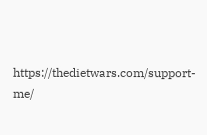https://thedietwars.com/support-me/